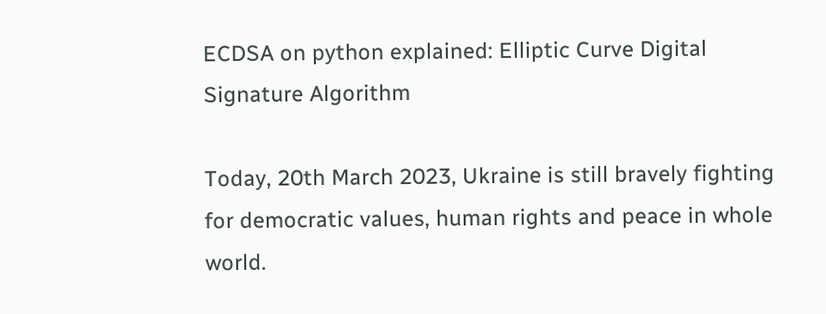ECDSA on python explained: Elliptic Curve Digital Signature Algorithm

Today, 20th March 2023, Ukraine is still bravely fighting for democratic values, human rights and peace in whole world.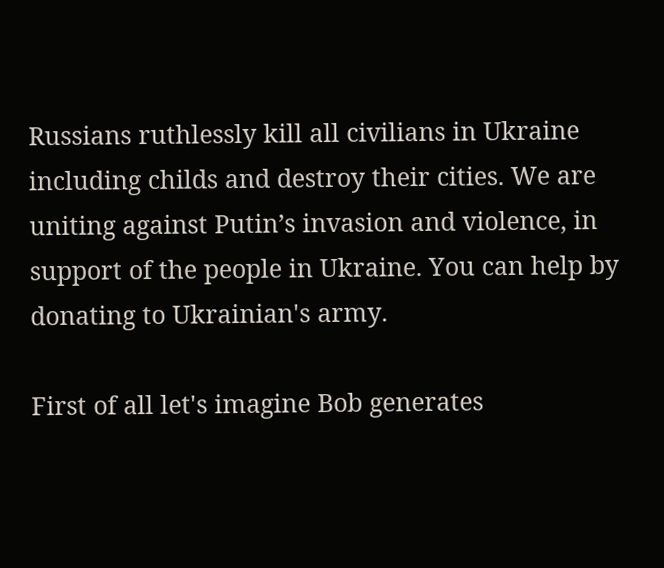Russians ruthlessly kill all civilians in Ukraine including childs and destroy their cities. We are uniting against Putin’s invasion and violence, in support of the people in Ukraine. You can help by donating to Ukrainian's army.

First of all let's imagine Bob generates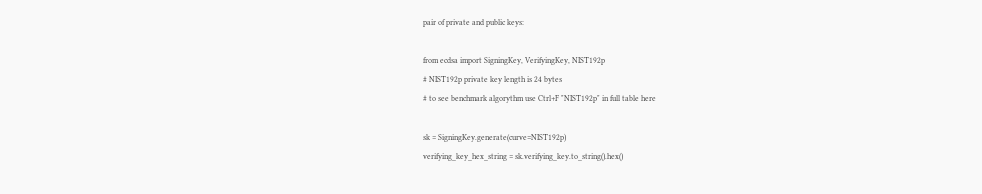pair of private and public keys:

from ecdsa import SigningKey, VerifyingKey, NIST192p
# NIST192p private key length is 24 bytes
# to see benchmark algorythm use Ctrl+F "NIST192p" in full table here

sk = SigningKey.generate(curve=NIST192p)
verifying_key_hex_string = sk.verifying_key.to_string().hex()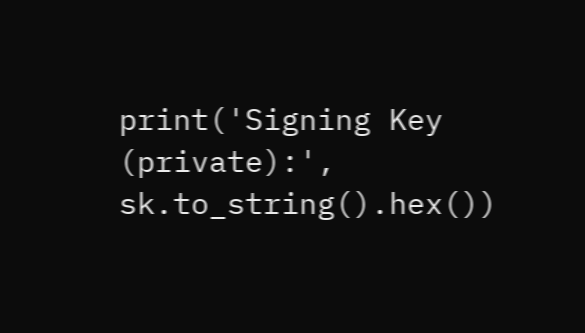print('Signing Key (private):', sk.to_string().hex())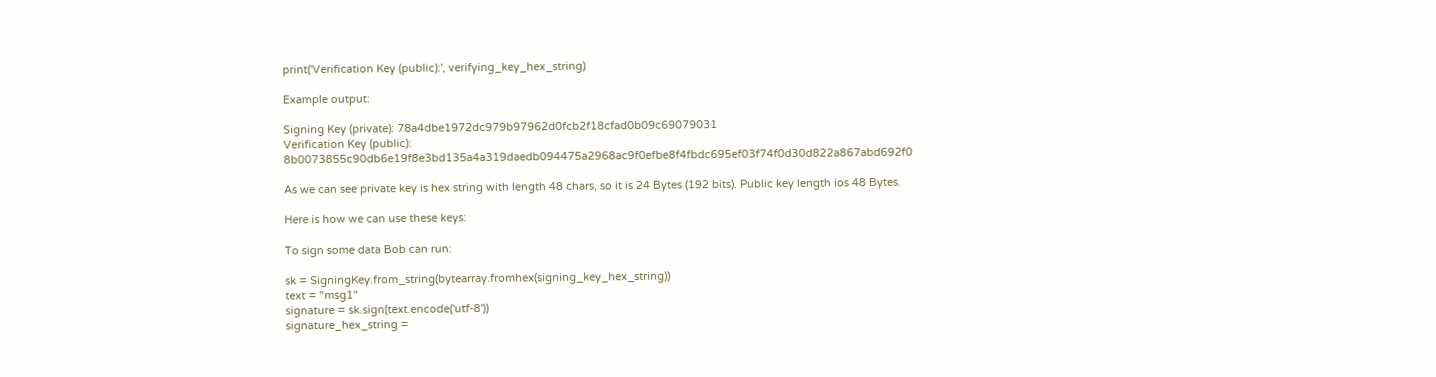print('Verification Key (public):', verifying_key_hex_string)

Example output:

Signing Key (private): 78a4dbe1972dc979b97962d0fcb2f18cfad0b09c69079031
Verification Key (public): 8b0073855c90db6e19f8e3bd135a4a319daedb094475a2968ac9f0efbe8f4fbdc695ef03f74f0d30d822a867abd692f0

As we can see private key is hex string with length 48 chars, so it is 24 Bytes (192 bits). Public key length ios 48 Bytes.

Here is how we can use these keys:

To sign some data Bob can run:

sk = SigningKey.from_string(bytearray.fromhex(signing_key_hex_string))
text = "msg1"
signature = sk.sign(text.encode('utf-8'))
signature_hex_string =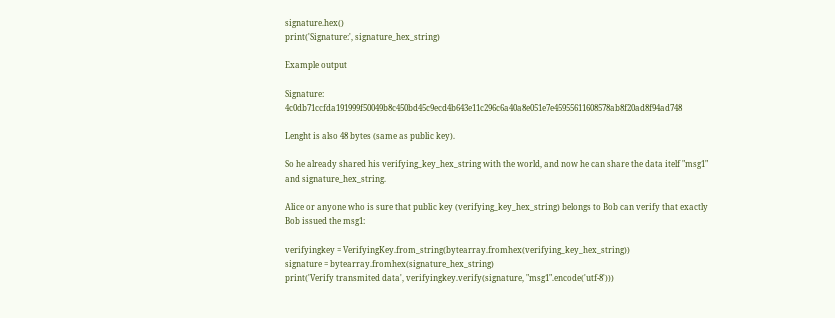signature.hex()
print('Signature:', signature_hex_string)

Example output

Signature: 4c0db71ccfda191999f50049b8c450bd45c9ecd4b643e11c296c6a40a8e051e7e45955611608578ab8f20ad8f94ad748

Lenght is also 48 bytes (same as public key).

So he already shared his verifying_key_hex_string with the world, and now he can share the data itelf "msg1" and signature_hex_string.

Alice or anyone who is sure that public key (verifying_key_hex_string) belongs to Bob can verify that exactly Bob issued the msg1:

verifyingkey = VerifyingKey.from_string(bytearray.fromhex(verifying_key_hex_string))
signature = bytearray.fromhex(signature_hex_string)
print('Verify transmited data', verifyingkey.verify(signature, "msg1".encode('utf-8')))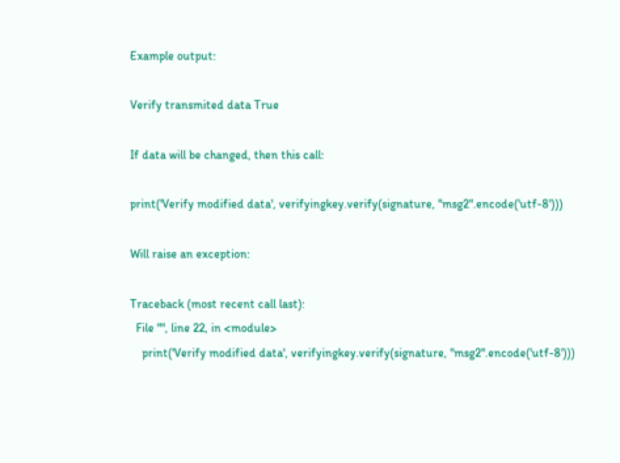Example output:

Verify transmited data True

If data will be changed, then this call:

print('Verify modified data', verifyingkey.verify(signature, "msg2".encode('utf-8')))

Will raise an exception:

Traceback (most recent call last):
  File "", line 22, in <module>
    print('Verify modified data', verifyingkey.verify(signature, "msg2".encode('utf-8')))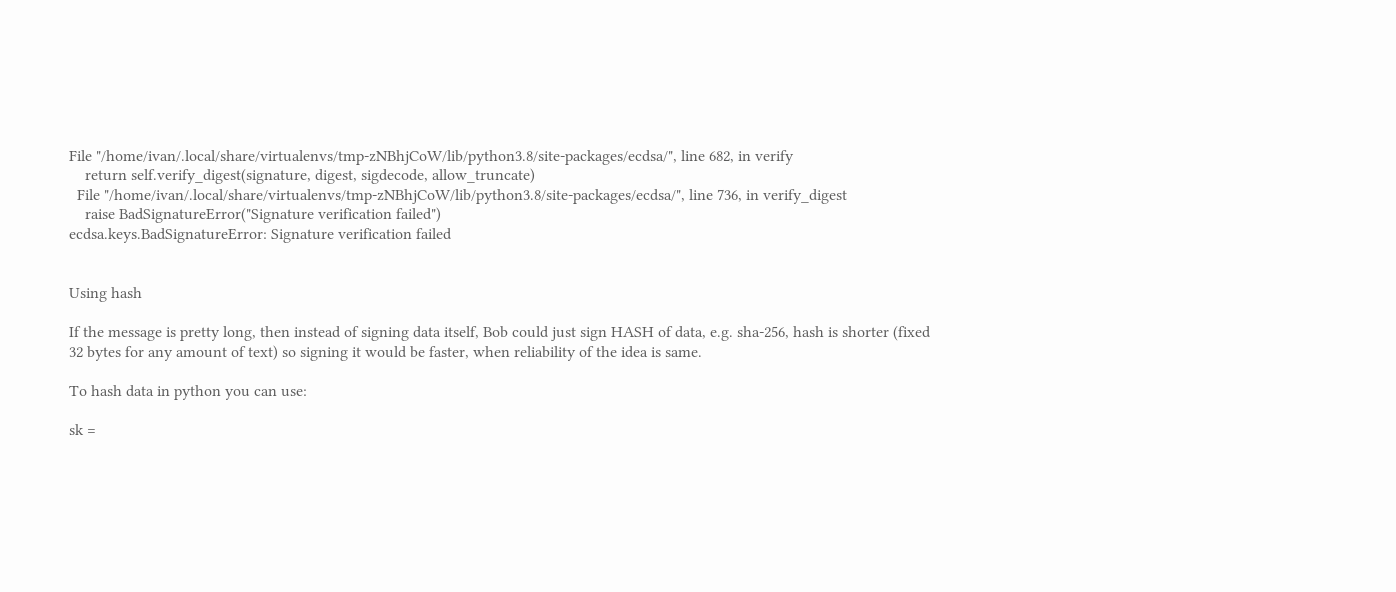File "/home/ivan/.local/share/virtualenvs/tmp-zNBhjCoW/lib/python3.8/site-packages/ecdsa/", line 682, in verify
    return self.verify_digest(signature, digest, sigdecode, allow_truncate)
  File "/home/ivan/.local/share/virtualenvs/tmp-zNBhjCoW/lib/python3.8/site-packages/ecdsa/", line 736, in verify_digest
    raise BadSignatureError("Signature verification failed")
ecdsa.keys.BadSignatureError: Signature verification failed


Using hash

If the message is pretty long, then instead of signing data itself, Bob could just sign HASH of data, e.g. sha-256, hash is shorter (fixed 32 bytes for any amount of text) so signing it would be faster, when reliability of the idea is same.

To hash data in python you can use:

sk =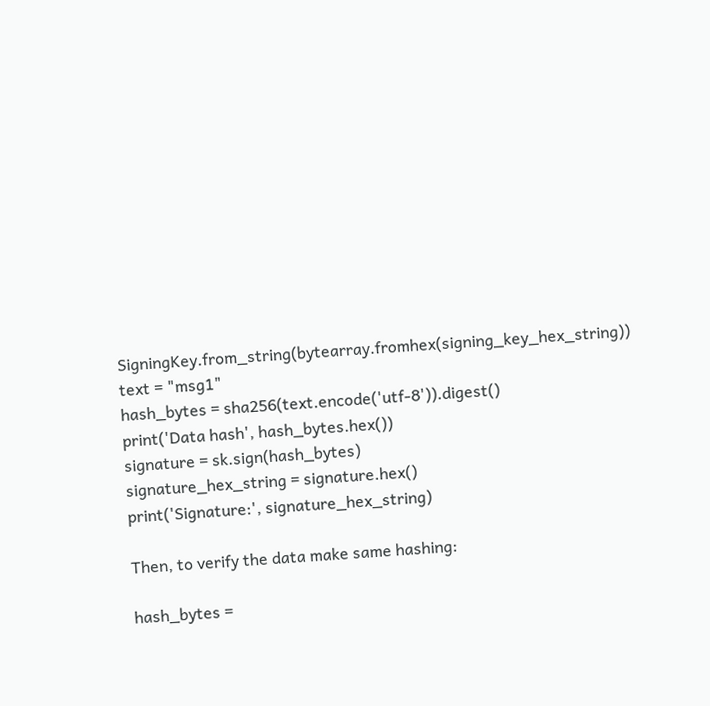SigningKey.from_string(bytearray.fromhex(signing_key_hex_string))
text = "msg1"
hash_bytes = sha256(text.encode('utf-8')).digest()
print('Data hash', hash_bytes.hex())
signature = sk.sign(hash_bytes)
signature_hex_string = signature.hex()
print('Signature:', signature_hex_string)

Then, to verify the data make same hashing:

hash_bytes =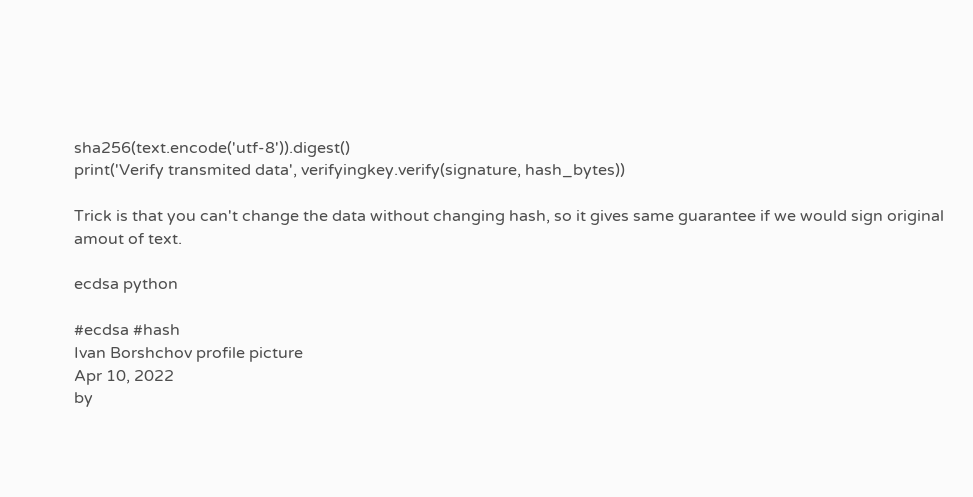sha256(text.encode('utf-8')).digest()
print('Verify transmited data', verifyingkey.verify(signature, hash_bytes))

Trick is that you can't change the data without changing hash, so it gives same guarantee if we would sign original amout of text.

ecdsa python

#ecdsa #hash
Ivan Borshchov profile picture
Apr 10, 2022
by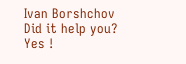Ivan Borshchov
Did it help you?
Yes !